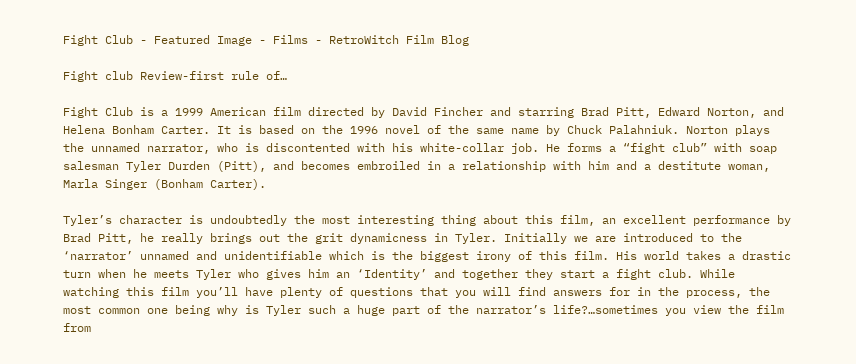Fight Club - Featured Image - Films - RetroWitch Film Blog

Fight club Review-first rule of…

Fight Club is a 1999 American film directed by David Fincher and starring Brad Pitt, Edward Norton, and Helena Bonham Carter. It is based on the 1996 novel of the same name by Chuck Palahniuk. Norton plays the unnamed narrator, who is discontented with his white-collar job. He forms a “fight club” with soap salesman Tyler Durden (Pitt), and becomes embroiled in a relationship with him and a destitute woman, Marla Singer (Bonham Carter).

Tyler’s character is undoubtedly the most interesting thing about this film, an excellent performance by Brad Pitt, he really brings out the grit dynamicness in Tyler. Initially we are introduced to the ‘narrator’ unnamed and unidentifiable which is the biggest irony of this film. His world takes a drastic turn when he meets Tyler who gives him an ‘Identity’ and together they start a fight club. While watching this film you’ll have plenty of questions that you will find answers for in the process, the most common one being why is Tyler such a huge part of the narrator’s life?…sometimes you view the film from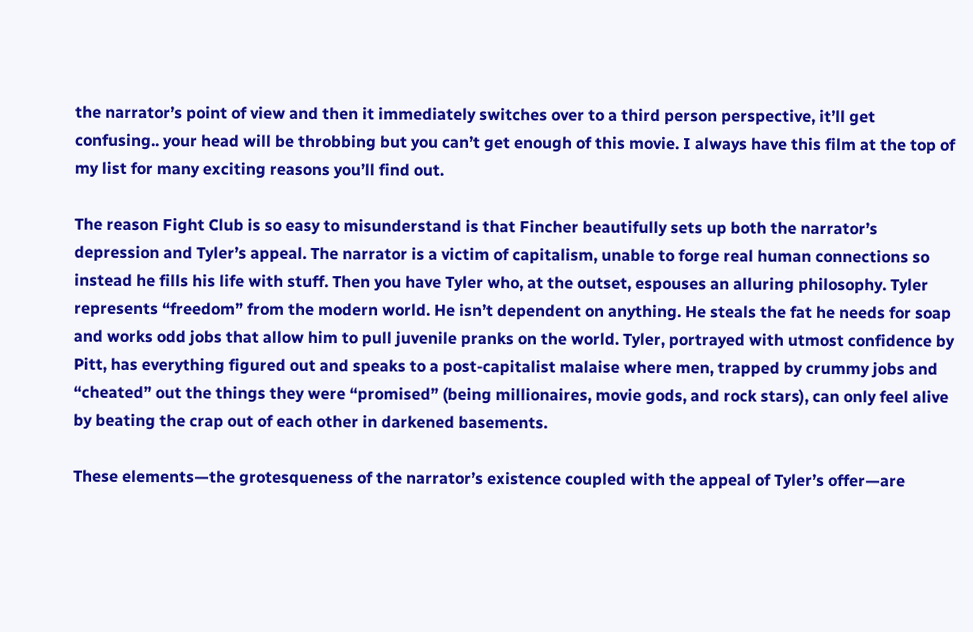the narrator’s point of view and then it immediately switches over to a third person perspective, it’ll get confusing.. your head will be throbbing but you can’t get enough of this movie. I always have this film at the top of my list for many exciting reasons you’ll find out.

The reason Fight Club is so easy to misunderstand is that Fincher beautifully sets up both the narrator’s depression and Tyler’s appeal. The narrator is a victim of capitalism, unable to forge real human connections so instead he fills his life with stuff. Then you have Tyler who, at the outset, espouses an alluring philosophy. Tyler represents “freedom” from the modern world. He isn’t dependent on anything. He steals the fat he needs for soap and works odd jobs that allow him to pull juvenile pranks on the world. Tyler, portrayed with utmost confidence by Pitt, has everything figured out and speaks to a post-capitalist malaise where men, trapped by crummy jobs and “cheated” out the things they were “promised” (being millionaires, movie gods, and rock stars), can only feel alive by beating the crap out of each other in darkened basements.

These elements—the grotesqueness of the narrator’s existence coupled with the appeal of Tyler’s offer—are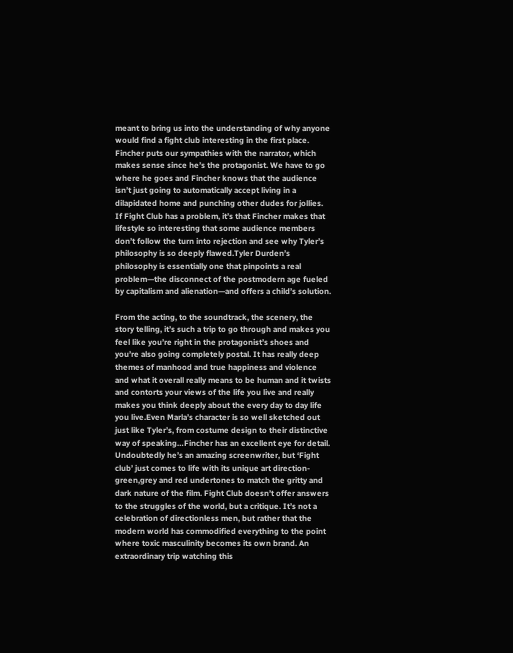meant to bring us into the understanding of why anyone would find a fight club interesting in the first place. Fincher puts our sympathies with the narrator, which makes sense since he’s the protagonist. We have to go where he goes and Fincher knows that the audience isn’t just going to automatically accept living in a dilapidated home and punching other dudes for jollies. If Fight Club has a problem, it’s that Fincher makes that lifestyle so interesting that some audience members don’t follow the turn into rejection and see why Tyler’s philosophy is so deeply flawed.Tyler Durden’s philosophy is essentially one that pinpoints a real problem—the disconnect of the postmodern age fueled by capitalism and alienation—and offers a child’s solution.

From the acting, to the soundtrack, the scenery, the story telling, it’s such a trip to go through and makes you feel like you’re right in the protagonist’s shoes and you’re also going completely postal. It has really deep themes of manhood and true happiness and violence and what it overall really means to be human and it twists and contorts your views of the life you live and really makes you think deeply about the every day to day life you live.Even Marla’s character is so well sketched out just like Tyler’s, from costume design to their distinctive way of speaking…Fincher has an excellent eye for detail. Undoubtedly he’s an amazing screenwriter, but ‘Fight club’ just comes to life with its unique art direction- green,grey and red undertones to match the gritty and dark nature of the film. Fight Club doesn’t offer answers to the struggles of the world, but a critique. It’s not a celebration of directionless men, but rather that the modern world has commodified everything to the point where toxic masculinity becomes its own brand. An extraordinary trip watching this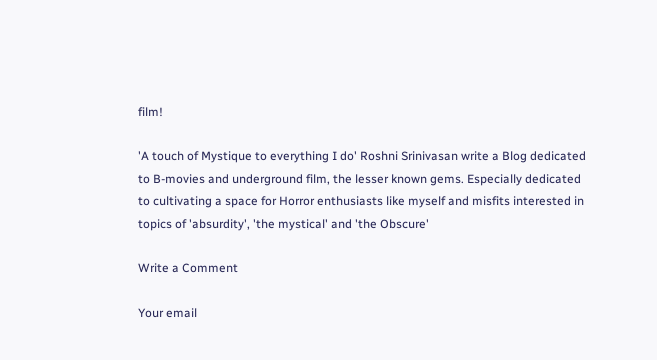film!

'A touch of Mystique to everything I do' Roshni Srinivasan write a Blog dedicated to B-movies and underground film, the lesser known gems. Especially dedicated to cultivating a space for Horror enthusiasts like myself and misfits interested in topics of 'absurdity', 'the mystical' and 'the Obscure'

Write a Comment

Your email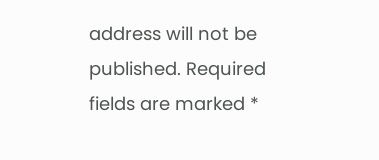address will not be published. Required fields are marked *